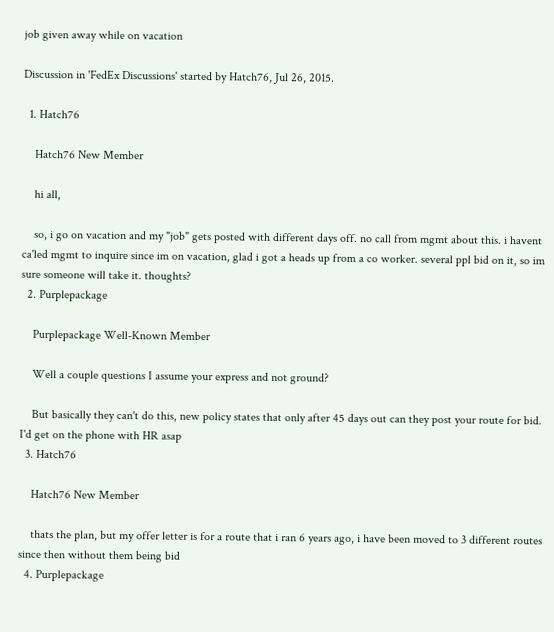job given away while on vacation

Discussion in 'FedEx Discussions' started by Hatch76, Jul 26, 2015.

  1. Hatch76

    Hatch76 New Member

    hi all,

    so, i go on vacation and my "job" gets posted with different days off. no call from mgmt about this. i havent ca'led mgmt to inquire since im on vacation, glad i got a heads up from a co worker. several ppl bid on it, so im sure someone will take it. thoughts?
  2. Purplepackage

    Purplepackage Well-Known Member

    Well a couple questions I assume your express and not ground?

    But basically they can't do this, new policy states that only after 45 days out can they post your route for bid. I'd get on the phone with HR asap
  3. Hatch76

    Hatch76 New Member

    thats the plan, but my offer letter is for a route that i ran 6 years ago, i have been moved to 3 different routes since then without them being bid
  4. Purplepackage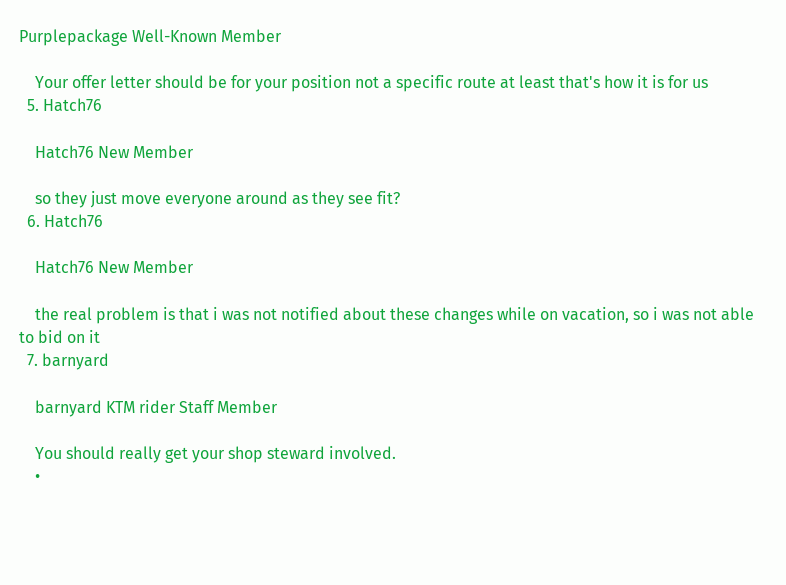Purplepackage Well-Known Member

    Your offer letter should be for your position not a specific route at least that's how it is for us
  5. Hatch76

    Hatch76 New Member

    so they just move everyone around as they see fit?
  6. Hatch76

    Hatch76 New Member

    the real problem is that i was not notified about these changes while on vacation, so i was not able to bid on it
  7. barnyard

    barnyard KTM rider Staff Member

    You should really get your shop steward involved.
    •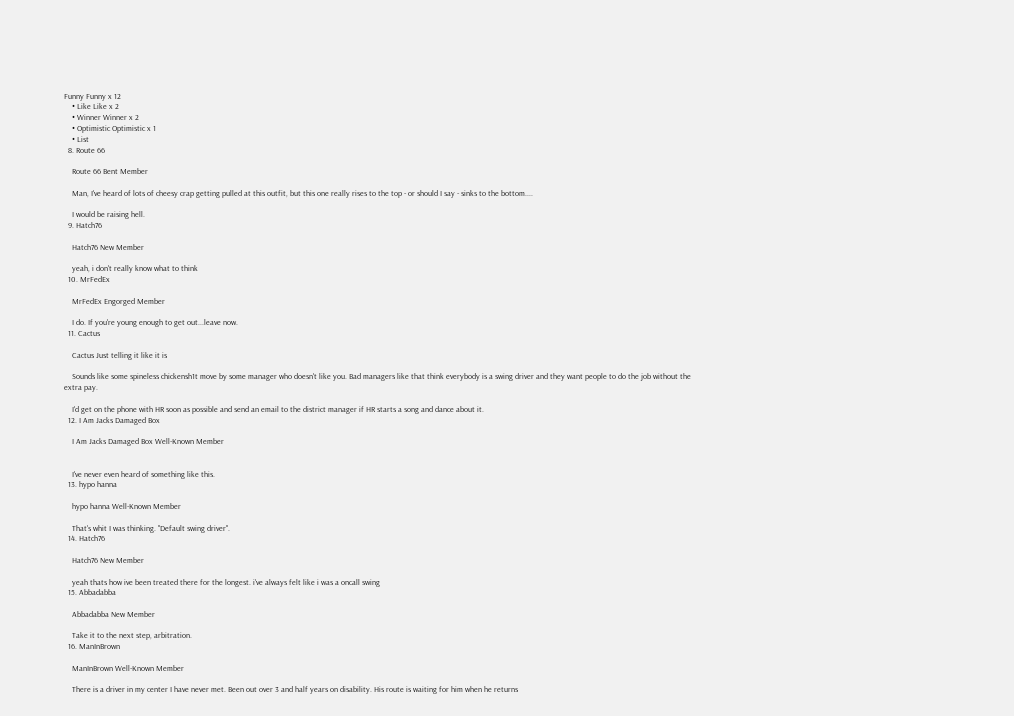Funny Funny x 12
    • Like Like x 2
    • Winner Winner x 2
    • Optimistic Optimistic x 1
    • List
  8. Route 66

    Route 66 Bent Member

    Man, I've heard of lots of cheesy crap getting pulled at this outfit, but this one really rises to the top - or should I say - sinks to the bottom....

    I would be raising hell.
  9. Hatch76

    Hatch76 New Member

    yeah, i don't really know what to think
  10. MrFedEx

    MrFedEx Engorged Member

    I do. If you're young enough to get out...leave now.
  11. Cactus

    Cactus Just telling it like it is

    Sounds like some spineless chickensh1t move by some manager who doesn't like you. Bad managers like that think everybody is a swing driver and they want people to do the job without the extra pay.

    I'd get on the phone with HR soon as possible and send an email to the district manager if HR starts a song and dance about it.
  12. I Am Jacks Damaged Box

    I Am Jacks Damaged Box Well-Known Member


    I've never even heard of something like this.
  13. hypo hanna

    hypo hanna Well-Known Member

    That's whit I was thinking. "Default swing driver".
  14. Hatch76

    Hatch76 New Member

    yeah thats how ive been treated there for the longest. i've always felt like i was a oncall swing
  15. Abbadabba

    Abbadabba New Member

    Take it to the next step, arbitration.
  16. ManInBrown

    ManInBrown Well-Known Member

    There is a driver in my center I have never met. Been out over 3 and half years on disability. His route is waiting for him when he returns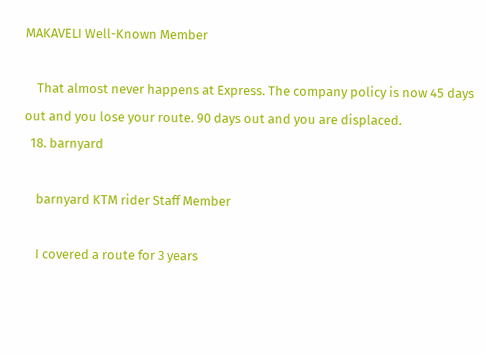MAKAVELI Well-Known Member

    That almost never happens at Express. The company policy is now 45 days out and you lose your route. 90 days out and you are displaced.
  18. barnyard

    barnyard KTM rider Staff Member

    I covered a route for 3 years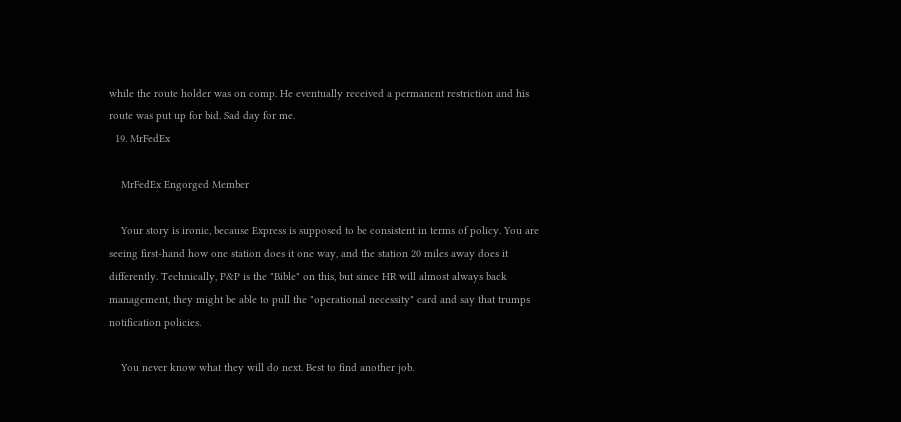while the route holder was on comp. He eventually received a permanent restriction and his route was put up for bid. Sad day for me.
  19. MrFedEx

    MrFedEx Engorged Member

    Your story is ironic, because Express is supposed to be consistent in terms of policy. You are seeing first-hand how one station does it one way, and the station 20 miles away does it differently. Technically, P&P is the "Bible" on this, but since HR will almost always back management, they might be able to pull the "operational necessity" card and say that trumps notification policies.

    You never know what they will do next. Best to find another job.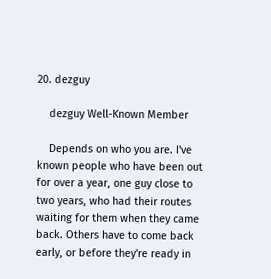20. dezguy

    dezguy Well-Known Member

    Depends on who you are. I've known people who have been out for over a year, one guy close to two years, who had their routes waiting for them when they came back. Others have to come back early, or before they're ready in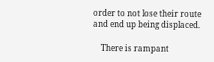order to not lose their route and end up being displaced.

    There is rampant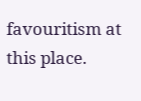favouritism at this place.